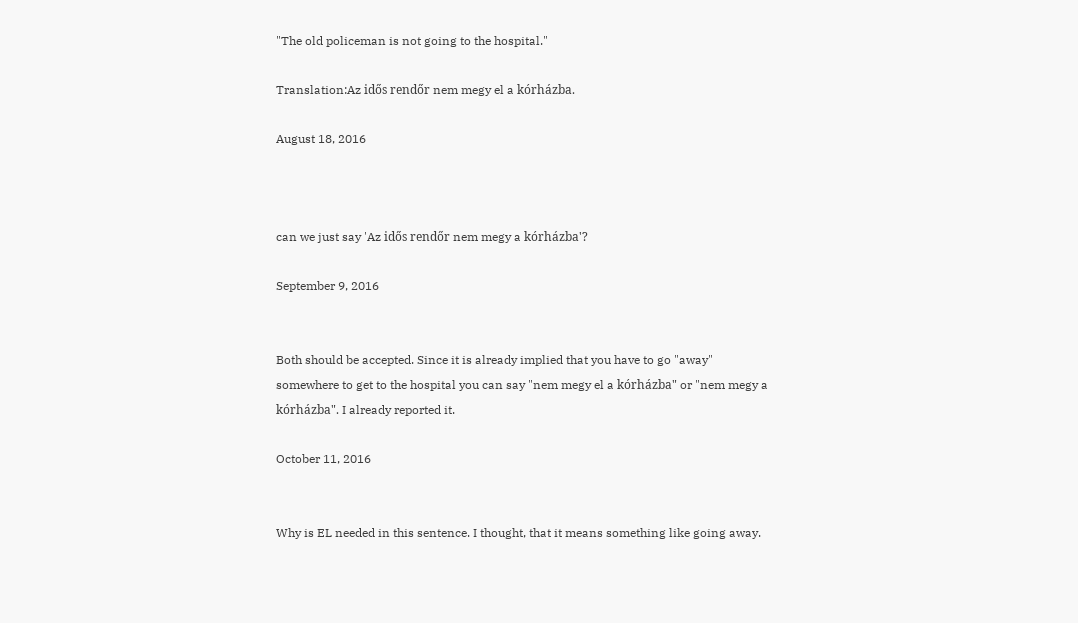"The old policeman is not going to the hospital."

Translation:Az idős rendőr nem megy el a kórházba.

August 18, 2016



can we just say 'Az idős rendőr nem megy a kórházba'?

September 9, 2016


Both should be accepted. Since it is already implied that you have to go "away" somewhere to get to the hospital you can say "nem megy el a kórházba" or "nem megy a kórházba". I already reported it.

October 11, 2016


Why is EL needed in this sentence. I thought, that it means something like going away.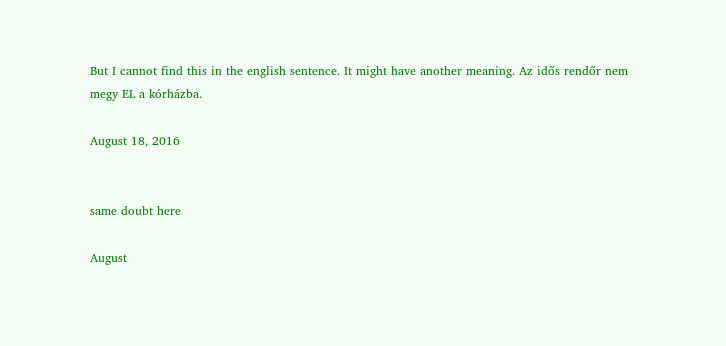But I cannot find this in the english sentence. It might have another meaning. Az idős rendőr nem megy EL a kórházba.

August 18, 2016


same doubt here

August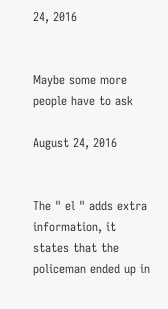24, 2016


Maybe some more people have to ask

August 24, 2016


The " el " adds extra information, it states that the policeman ended up in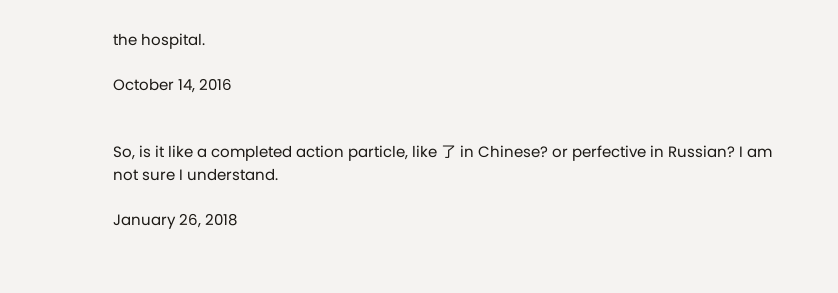the hospital.

October 14, 2016


So, is it like a completed action particle, like 了 in Chinese? or perfective in Russian? I am not sure I understand.

January 26, 2018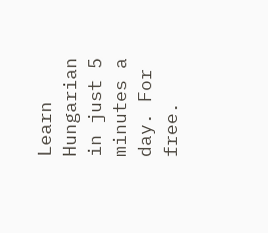Learn Hungarian in just 5 minutes a day. For free.